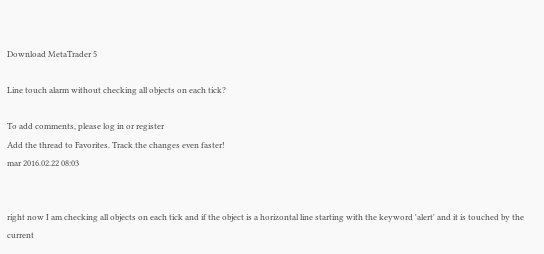Download MetaTrader 5

Line touch alarm without checking all objects on each tick?

To add comments, please log in or register
Add the thread to Favorites. Track the changes even faster!
mar 2016.02.22 08:03


right now I am checking all objects on each tick and if the object is a horizontal line starting with the keyword 'alert' and it is touched by the current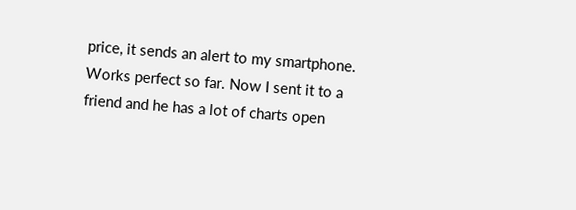price, it sends an alert to my smartphone. Works perfect so far. Now I sent it to a friend and he has a lot of charts open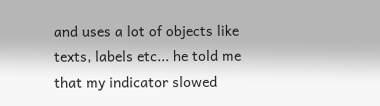and uses a lot of objects like texts, labels etc... he told me that my indicator slowed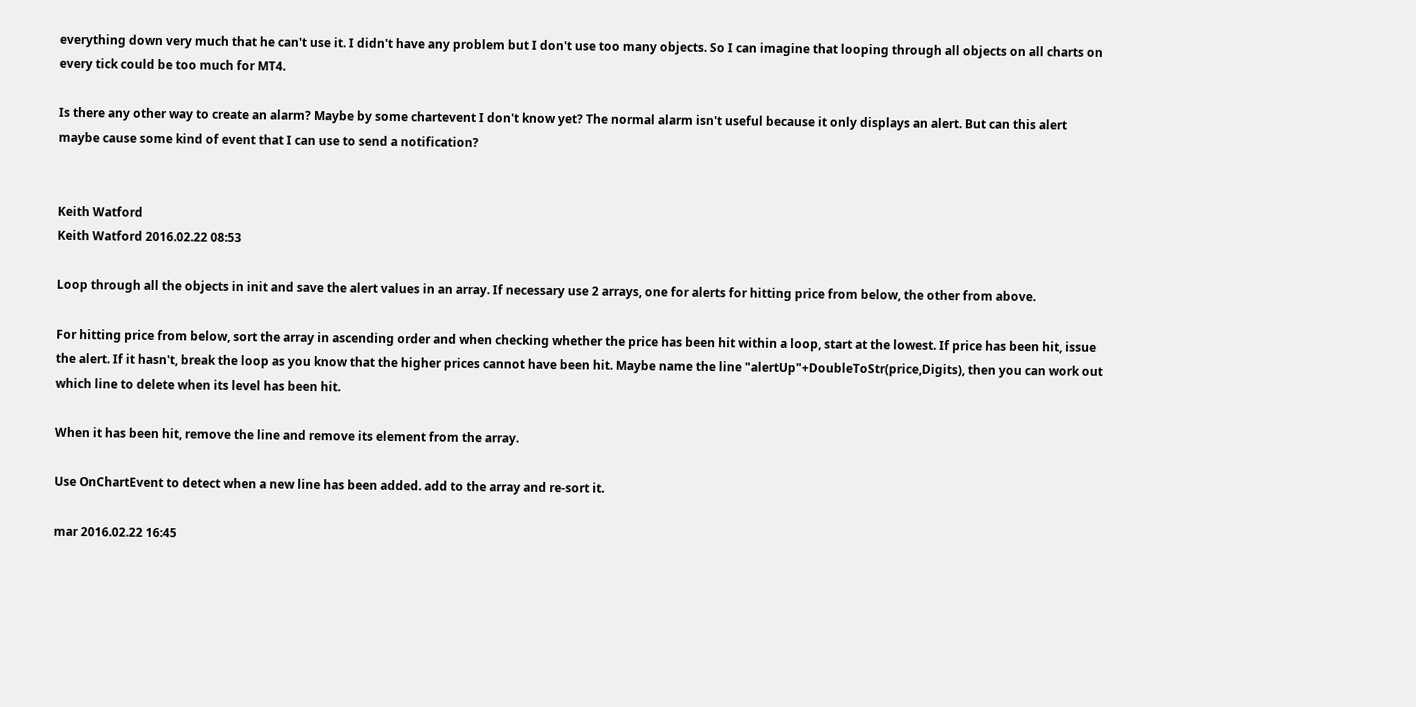everything down very much that he can't use it. I didn't have any problem but I don't use too many objects. So I can imagine that looping through all objects on all charts on every tick could be too much for MT4.

Is there any other way to create an alarm? Maybe by some chartevent I don't know yet? The normal alarm isn't useful because it only displays an alert. But can this alert maybe cause some kind of event that I can use to send a notification?


Keith Watford
Keith Watford 2016.02.22 08:53

Loop through all the objects in init and save the alert values in an array. If necessary use 2 arrays, one for alerts for hitting price from below, the other from above.

For hitting price from below, sort the array in ascending order and when checking whether the price has been hit within a loop, start at the lowest. If price has been hit, issue the alert. If it hasn't, break the loop as you know that the higher prices cannot have been hit. Maybe name the line "alertUp"+DoubleToStr(price,Digits), then you can work out which line to delete when its level has been hit.

When it has been hit, remove the line and remove its element from the array.

Use OnChartEvent to detect when a new line has been added. add to the array and re-sort it.

mar 2016.02.22 16:45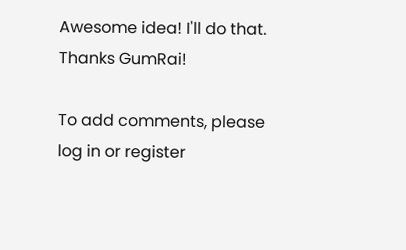Awesome idea! I'll do that. Thanks GumRai!

To add comments, please log in or register